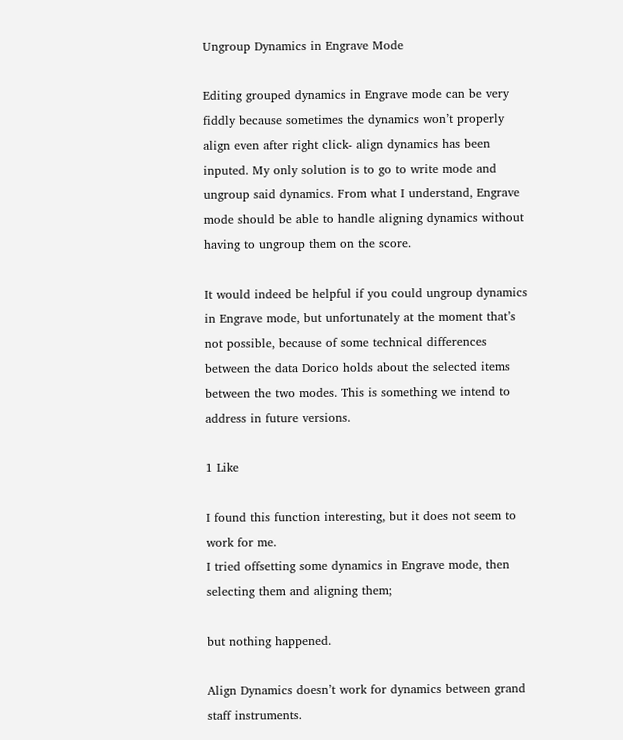Ungroup Dynamics in Engrave Mode

Editing grouped dynamics in Engrave mode can be very fiddly because sometimes the dynamics won’t properly align even after right click- align dynamics has been inputed. My only solution is to go to write mode and ungroup said dynamics. From what I understand, Engrave mode should be able to handle aligning dynamics without having to ungroup them on the score.

It would indeed be helpful if you could ungroup dynamics in Engrave mode, but unfortunately at the moment that’s not possible, because of some technical differences between the data Dorico holds about the selected items between the two modes. This is something we intend to address in future versions.

1 Like

I found this function interesting, but it does not seem to work for me.
I tried offsetting some dynamics in Engrave mode, then selecting them and aligning them;

but nothing happened.

Align Dynamics doesn’t work for dynamics between grand staff instruments.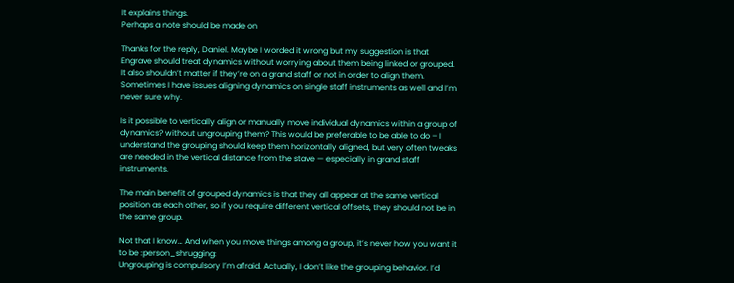It explains things.
Perhaps a note should be made on

Thanks for the reply, Daniel. Maybe I worded it wrong but my suggestion is that Engrave should treat dynamics without worrying about them being linked or grouped. It also shouldn’t matter if they’re on a grand staff or not in order to align them. Sometimes I have issues aligning dynamics on single staff instruments as well and I’m never sure why.

Is it possible to vertically align or manually move individual dynamics within a group of dynamics? without ungrouping them? This would be preferable to be able to do – I understand the grouping should keep them horizontally aligned, but very often tweaks are needed in the vertical distance from the stave — especially in grand staff instruments.

The main benefit of grouped dynamics is that they all appear at the same vertical position as each other, so if you require different vertical offsets, they should not be in the same group.

Not that I know… And when you move things among a group, it’s never how you want it to be :person_shrugging:
Ungrouping is compulsory I’m afraid. Actually, I don’t like the grouping behavior. I’d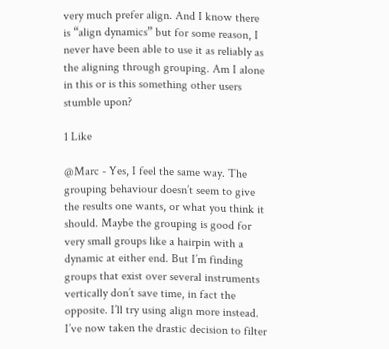very much prefer align. And I know there is “align dynamics” but for some reason, I never have been able to use it as reliably as the aligning through grouping. Am I alone in this or is this something other users stumble upon?

1 Like

@Marc - Yes, I feel the same way. The grouping behaviour doesn’t seem to give the results one wants, or what you think it should. Maybe the grouping is good for very small groups like a hairpin with a dynamic at either end. But I’m finding groups that exist over several instruments vertically don’t save time, in fact the opposite. I’ll try using align more instead. I’ve now taken the drastic decision to filter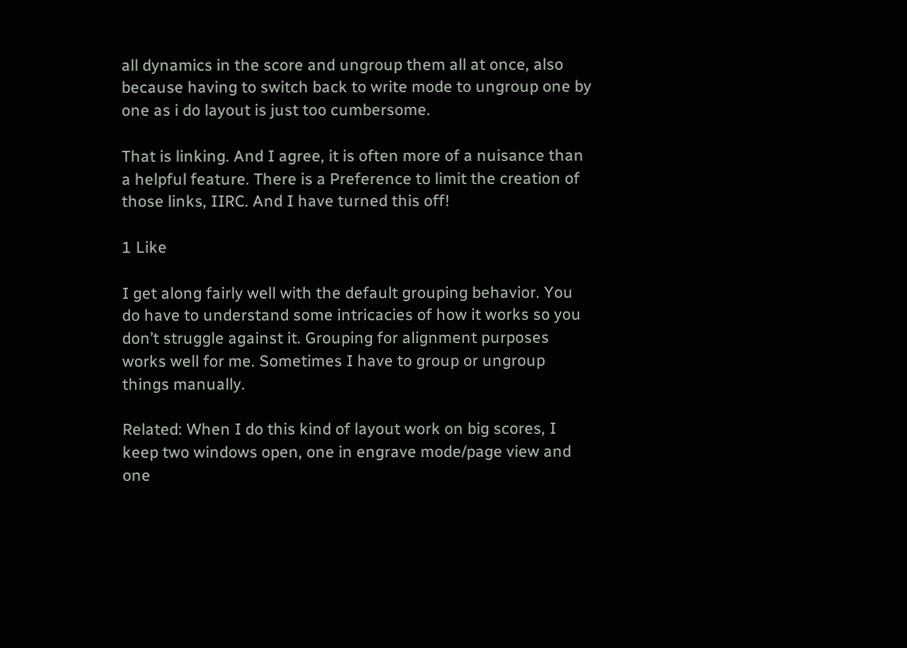all dynamics in the score and ungroup them all at once, also because having to switch back to write mode to ungroup one by one as i do layout is just too cumbersome.

That is linking. And I agree, it is often more of a nuisance than a helpful feature. There is a Preference to limit the creation of those links, IIRC. And I have turned this off!

1 Like

I get along fairly well with the default grouping behavior. You do have to understand some intricacies of how it works so you don’t struggle against it. Grouping for alignment purposes works well for me. Sometimes I have to group or ungroup things manually.

Related: When I do this kind of layout work on big scores, I keep two windows open, one in engrave mode/page view and one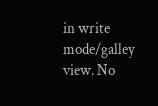in write mode/galley view. No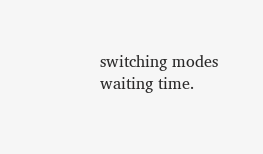switching modes waiting time.